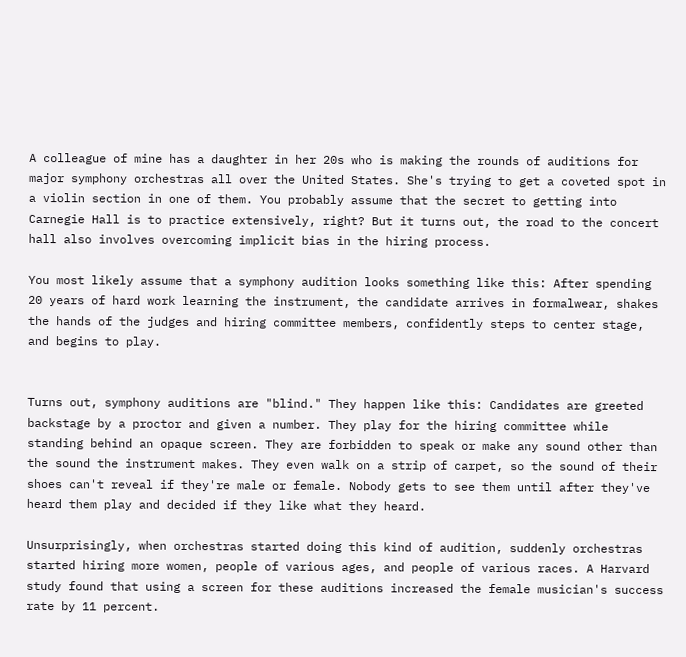A colleague of mine has a daughter in her 20s who is making the rounds of auditions for major symphony orchestras all over the United States. She's trying to get a coveted spot in a violin section in one of them. You probably assume that the secret to getting into Carnegie Hall is to practice extensively, right? But it turns out, the road to the concert hall also involves overcoming implicit bias in the hiring process.

You most likely assume that a symphony audition looks something like this: After spending 20 years of hard work learning the instrument, the candidate arrives in formalwear, shakes the hands of the judges and hiring committee members, confidently steps to center stage, and begins to play.


Turns out, symphony auditions are "blind." They happen like this: Candidates are greeted backstage by a proctor and given a number. They play for the hiring committee while standing behind an opaque screen. They are forbidden to speak or make any sound other than the sound the instrument makes. They even walk on a strip of carpet, so the sound of their shoes can't reveal if they're male or female. Nobody gets to see them until after they've heard them play and decided if they like what they heard.

Unsurprisingly, when orchestras started doing this kind of audition, suddenly orchestras started hiring more women, people of various ages, and people of various races. A Harvard study found that using a screen for these auditions increased the female musician's success rate by 11 percent.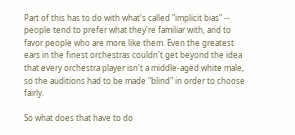Part of this has to do with what's called "implicit bias" -- people tend to prefer what they're familiar with, and to favor people who are more like them. Even the greatest ears in the finest orchestras couldn't get beyond the idea that every orchestra player isn't a middle-aged white male, so the auditions had to be made "blind" in order to choose fairly.

So what does that have to do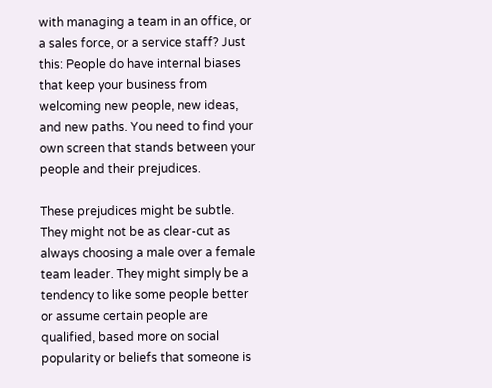with managing a team in an office, or a sales force, or a service staff? Just this: People do have internal biases that keep your business from welcoming new people, new ideas, and new paths. You need to find your own screen that stands between your people and their prejudices.

These prejudices might be subtle. They might not be as clear-cut as always choosing a male over a female team leader. They might simply be a tendency to like some people better or assume certain people are qualified, based more on social popularity or beliefs that someone is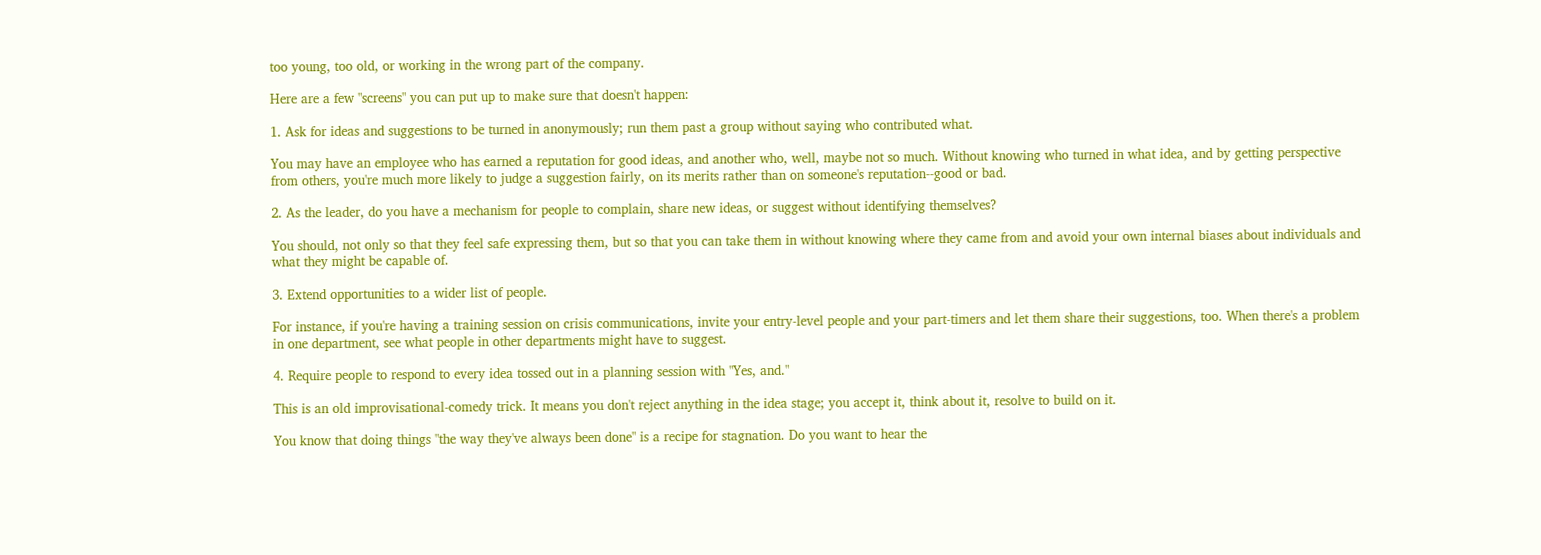too young, too old, or working in the wrong part of the company.

Here are a few "screens" you can put up to make sure that doesn't happen:

1. Ask for ideas and suggestions to be turned in anonymously; run them past a group without saying who contributed what.

You may have an employee who has earned a reputation for good ideas, and another who, well, maybe not so much. Without knowing who turned in what idea, and by getting perspective from others, you're much more likely to judge a suggestion fairly, on its merits rather than on someone's reputation--good or bad.

2. As the leader, do you have a mechanism for people to complain, share new ideas, or suggest without identifying themselves?

You should, not only so that they feel safe expressing them, but so that you can take them in without knowing where they came from and avoid your own internal biases about individuals and what they might be capable of.

3. Extend opportunities to a wider list of people.

For instance, if you're having a training session on crisis communications, invite your entry-level people and your part-timers and let them share their suggestions, too. When there's a problem in one department, see what people in other departments might have to suggest.

4. Require people to respond to every idea tossed out in a planning session with "Yes, and."

This is an old improvisational-comedy trick. It means you don't reject anything in the idea stage; you accept it, think about it, resolve to build on it.

You know that doing things "the way they've always been done" is a recipe for stagnation. Do you want to hear the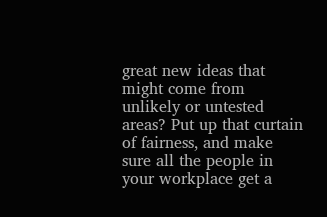great new ideas that might come from unlikely or untested areas? Put up that curtain of fairness, and make sure all the people in your workplace get a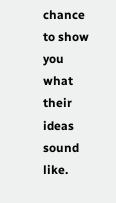chance to show you what their ideas sound like.